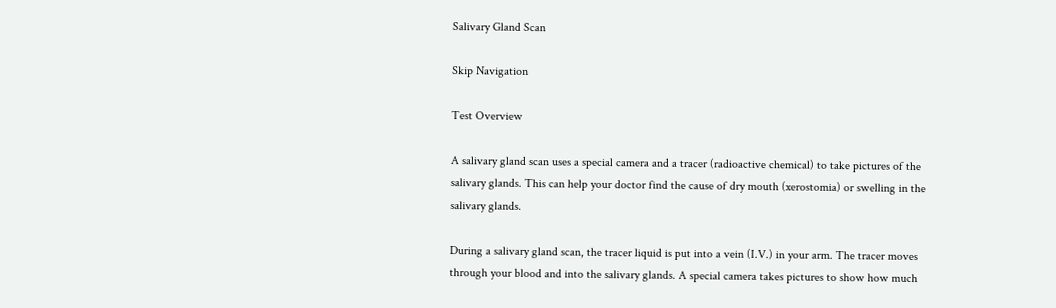Salivary Gland Scan

Skip Navigation

Test Overview

A salivary gland scan uses a special camera and a tracer (radioactive chemical) to take pictures of the salivary glands. This can help your doctor find the cause of dry mouth (xerostomia) or swelling in the salivary glands.

During a salivary gland scan, the tracer liquid is put into a vein (I.V.) in your arm. The tracer moves through your blood and into the salivary glands. A special camera takes pictures to show how much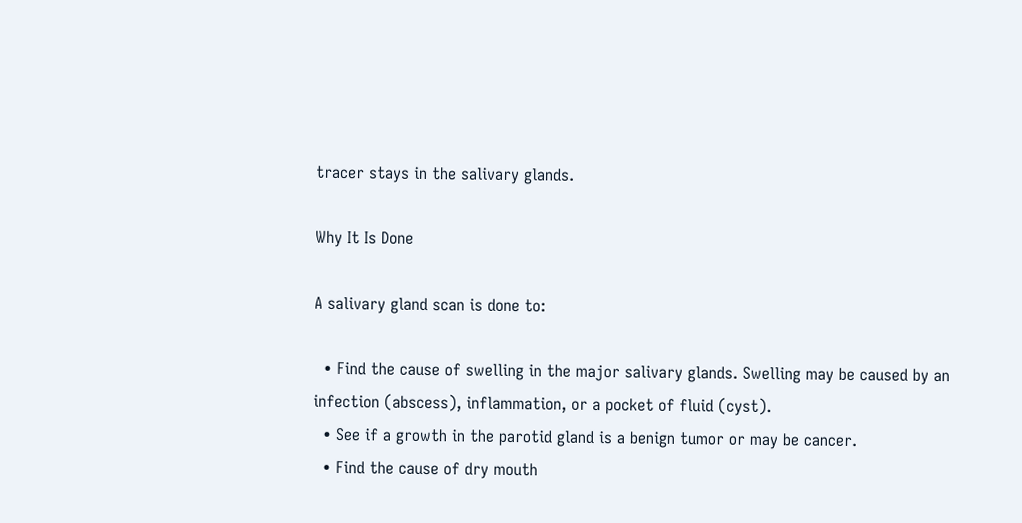tracer stays in the salivary glands.

Why It Is Done

A salivary gland scan is done to:

  • Find the cause of swelling in the major salivary glands. Swelling may be caused by an infection (abscess), inflammation, or a pocket of fluid (cyst).
  • See if a growth in the parotid gland is a benign tumor or may be cancer.
  • Find the cause of dry mouth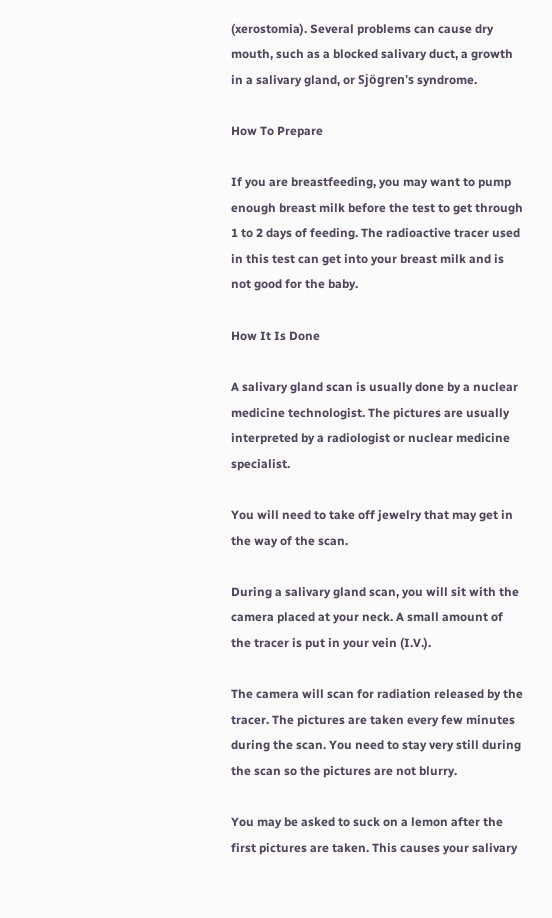(xerostomia). Several problems can cause dry mouth, such as a blocked salivary duct, a growth in a salivary gland, or Sjögren's syndrome.

How To Prepare

If you are breastfeeding, you may want to pump enough breast milk before the test to get through 1 to 2 days of feeding. The radioactive tracer used in this test can get into your breast milk and is not good for the baby.

How It Is Done

A salivary gland scan is usually done by a nuclear medicine technologist. The pictures are usually interpreted by a radiologist or nuclear medicine specialist.

You will need to take off jewelry that may get in the way of the scan.

During a salivary gland scan, you will sit with the camera placed at your neck. A small amount of the tracer is put in your vein (I.V.).

The camera will scan for radiation released by the tracer. The pictures are taken every few minutes during the scan. You need to stay very still during the scan so the pictures are not blurry.

You may be asked to suck on a lemon after the first pictures are taken. This causes your salivary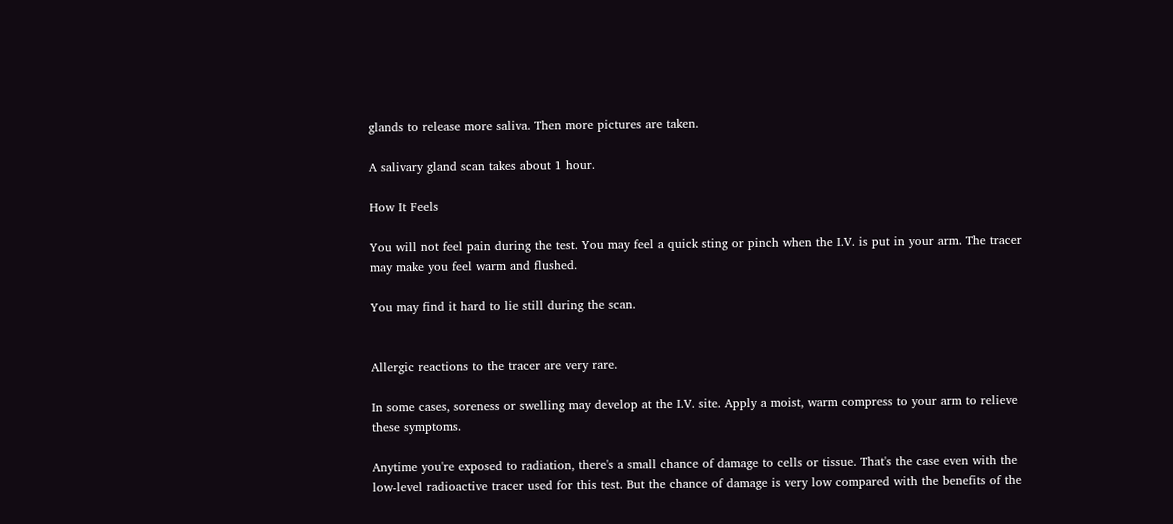glands to release more saliva. Then more pictures are taken.

A salivary gland scan takes about 1 hour.

How It Feels

You will not feel pain during the test. You may feel a quick sting or pinch when the I.V. is put in your arm. The tracer may make you feel warm and flushed.

You may find it hard to lie still during the scan.


Allergic reactions to the tracer are very rare.

In some cases, soreness or swelling may develop at the I.V. site. Apply a moist, warm compress to your arm to relieve these symptoms.

Anytime you're exposed to radiation, there's a small chance of damage to cells or tissue. That's the case even with the low-level radioactive tracer used for this test. But the chance of damage is very low compared with the benefits of the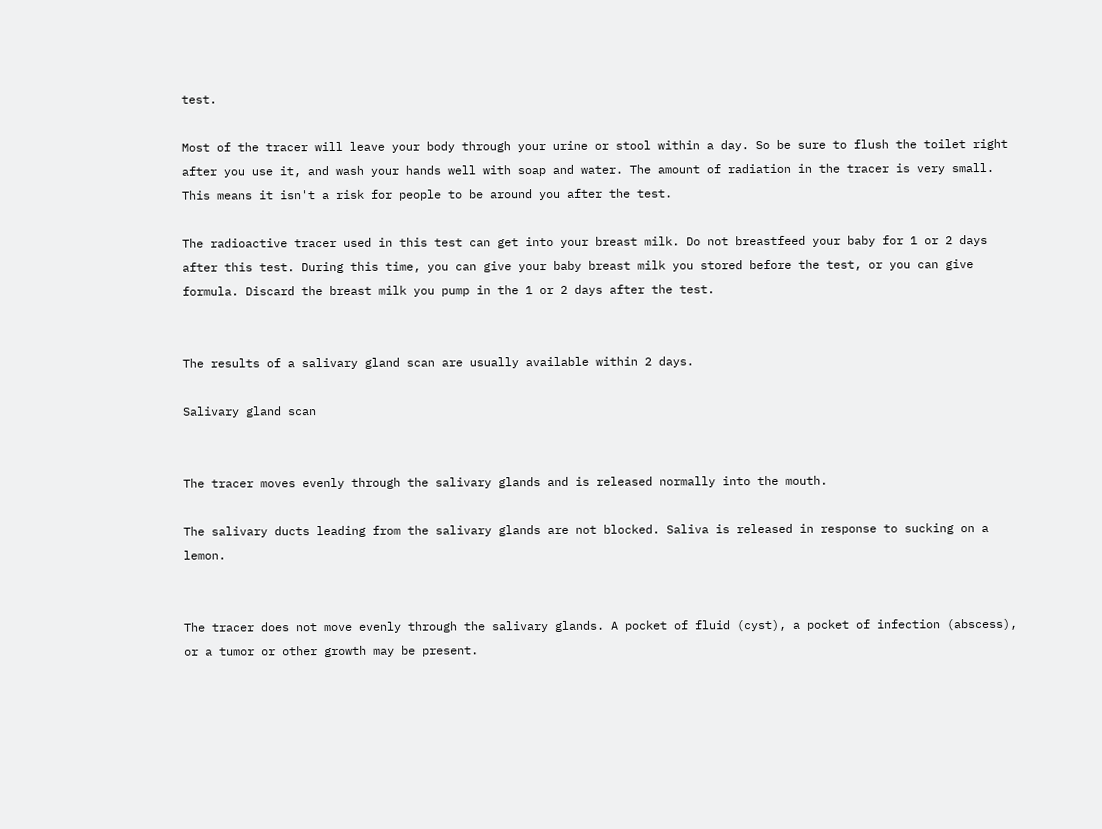test.

Most of the tracer will leave your body through your urine or stool within a day. So be sure to flush the toilet right after you use it, and wash your hands well with soap and water. The amount of radiation in the tracer is very small. This means it isn't a risk for people to be around you after the test.

The radioactive tracer used in this test can get into your breast milk. Do not breastfeed your baby for 1 or 2 days after this test. During this time, you can give your baby breast milk you stored before the test, or you can give formula. Discard the breast milk you pump in the 1 or 2 days after the test.


The results of a salivary gland scan are usually available within 2 days.

Salivary gland scan


The tracer moves evenly through the salivary glands and is released normally into the mouth.

The salivary ducts leading from the salivary glands are not blocked. Saliva is released in response to sucking on a lemon.


The tracer does not move evenly through the salivary glands. A pocket of fluid (cyst), a pocket of infection (abscess), or a tumor or other growth may be present.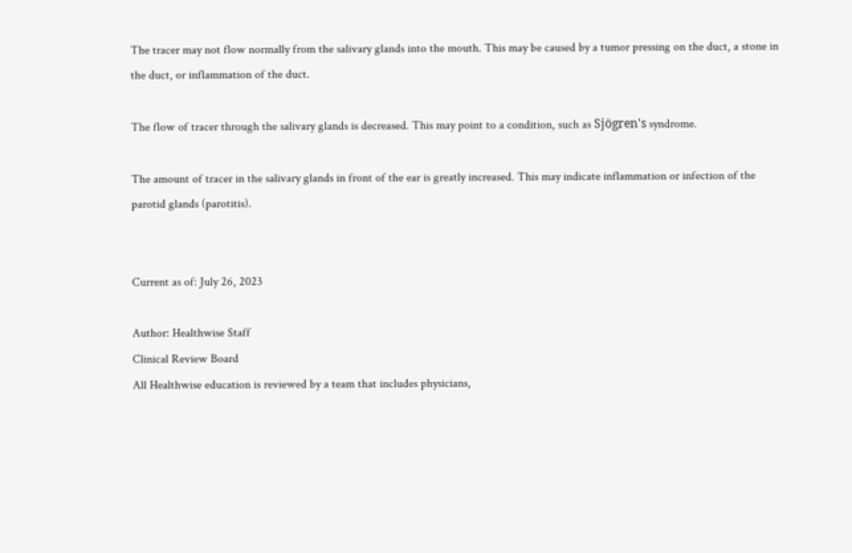The tracer may not flow normally from the salivary glands into the mouth. This may be caused by a tumor pressing on the duct, a stone in the duct, or inflammation of the duct.

The flow of tracer through the salivary glands is decreased. This may point to a condition, such as Sjögren's syndrome.

The amount of tracer in the salivary glands in front of the ear is greatly increased. This may indicate inflammation or infection of the parotid glands (parotitis).


Current as of: July 26, 2023

Author: Healthwise Staff
Clinical Review Board
All Healthwise education is reviewed by a team that includes physicians,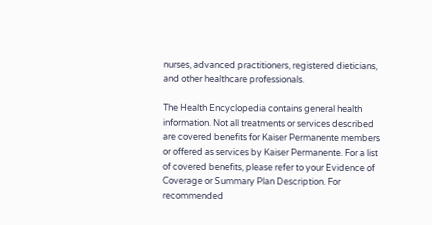nurses, advanced practitioners, registered dieticians, and other healthcare professionals.

The Health Encyclopedia contains general health information. Not all treatments or services described are covered benefits for Kaiser Permanente members or offered as services by Kaiser Permanente. For a list of covered benefits, please refer to your Evidence of Coverage or Summary Plan Description. For recommended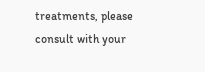treatments, please consult with your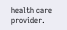health care provider.